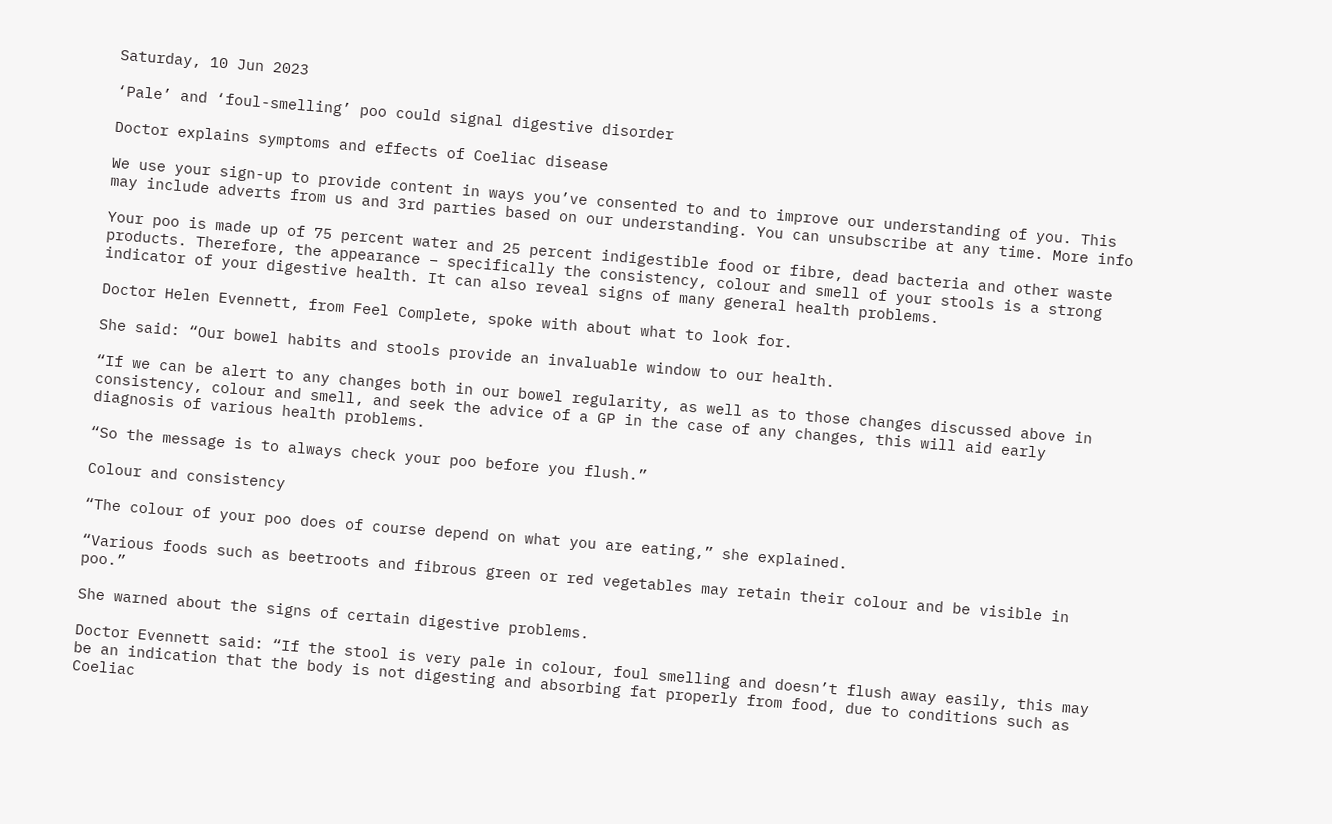Saturday, 10 Jun 2023

‘Pale’ and ‘foul-smelling’ poo could signal digestive disorder

Doctor explains symptoms and effects of Coeliac disease

We use your sign-up to provide content in ways you’ve consented to and to improve our understanding of you. This may include adverts from us and 3rd parties based on our understanding. You can unsubscribe at any time. More info

Your poo is made up of 75 percent water and 25 percent indigestible food or fibre, dead bacteria and other waste products. Therefore, the appearance – specifically the consistency, colour and smell of your stools is a strong indicator of your digestive health. It can also reveal signs of many general health problems.

Doctor Helen Evennett, from Feel Complete, spoke with about what to look for.

She said: “Our bowel habits and stools provide an invaluable window to our health.

“If we can be alert to any changes both in our bowel regularity, as well as to those changes discussed above in consistency, colour and smell, and seek the advice of a GP in the case of any changes, this will aid early diagnosis of various health problems.

“So the message is to always check your poo before you flush.”

Colour and consistency

“The colour of your poo does of course depend on what you are eating,” she explained.

“Various foods such as beetroots and fibrous green or red vegetables may retain their colour and be visible in poo.”

She warned about the signs of certain digestive problems.

Doctor Evennett said: “If the stool is very pale in colour, foul smelling and doesn’t flush away easily, this may be an indication that the body is not digesting and absorbing fat properly from food, due to conditions such as Coeliac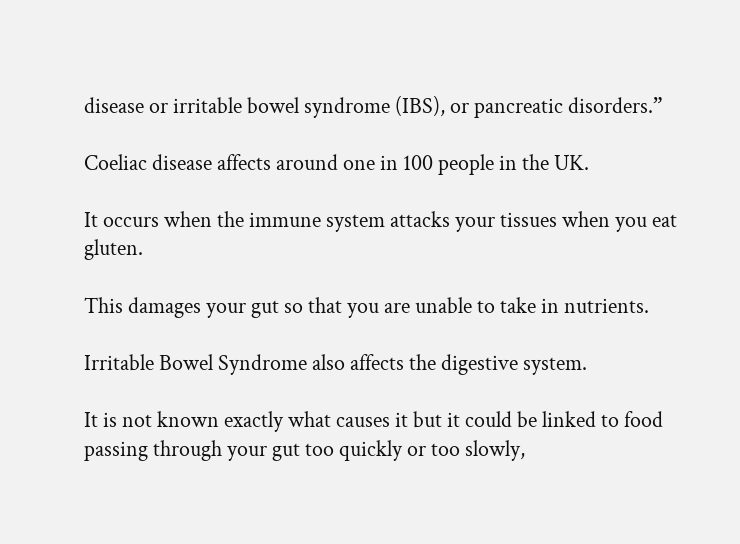disease or irritable bowel syndrome (IBS), or pancreatic disorders.”

Coeliac disease affects around one in 100 people in the UK.

It occurs when the immune system attacks your tissues when you eat gluten.

This damages your gut so that you are unable to take in nutrients.

Irritable Bowel Syndrome also affects the digestive system.

It is not known exactly what causes it but it could be linked to food passing through your gut too quickly or too slowly,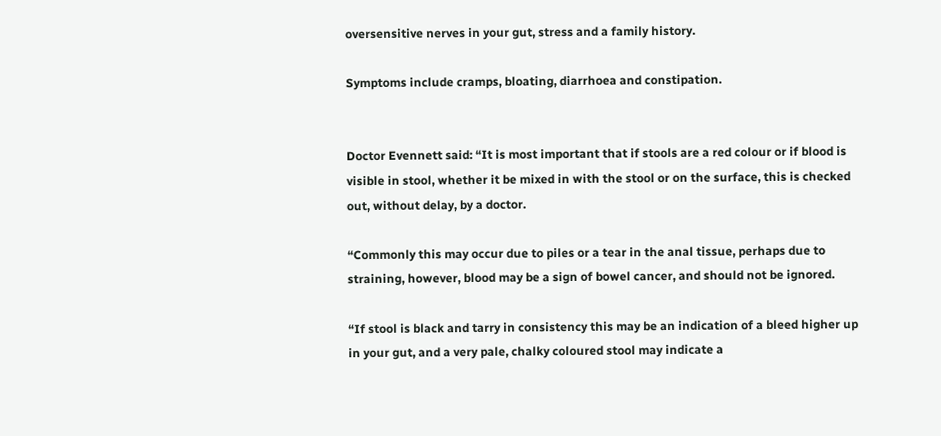oversensitive nerves in your gut, stress and a family history.

Symptoms include cramps, bloating, diarrhoea and constipation.


Doctor Evennett said: “It is most important that if stools are a red colour or if blood is visible in stool, whether it be mixed in with the stool or on the surface, this is checked out, without delay, by a doctor.

“Commonly this may occur due to piles or a tear in the anal tissue, perhaps due to straining, however, blood may be a sign of bowel cancer, and should not be ignored.

“If stool is black and tarry in consistency this may be an indication of a bleed higher up in your gut, and a very pale, chalky coloured stool may indicate a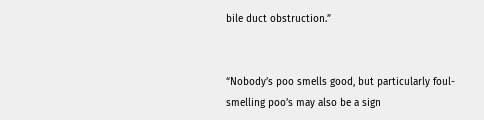bile duct obstruction.”


“Nobody’s poo smells good, but particularly foul-smelling poo’s may also be a sign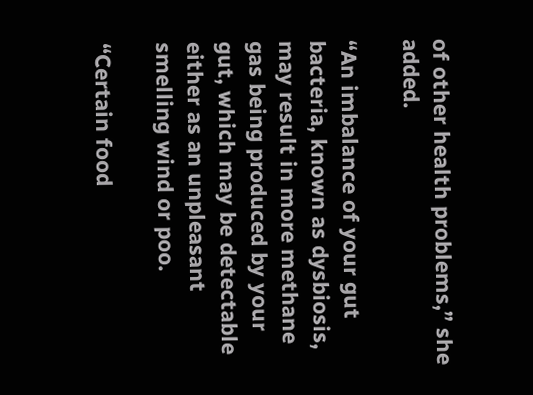of other health problems,” she added.

“An imbalance of your gut bacteria, known as dysbiosis, may result in more methane gas being produced by your gut, which may be detectable either as an unpleasant smelling wind or poo.

“Certain food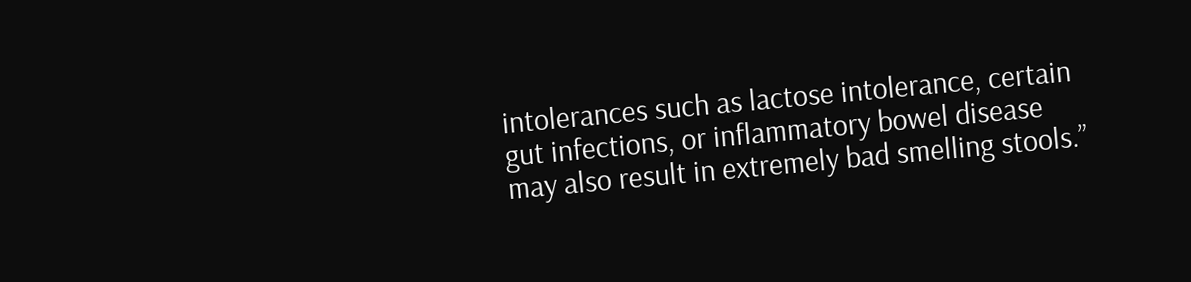intolerances such as lactose intolerance, certain gut infections, or inflammatory bowel disease may also result in extremely bad smelling stools.”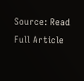Source: Read Full Article